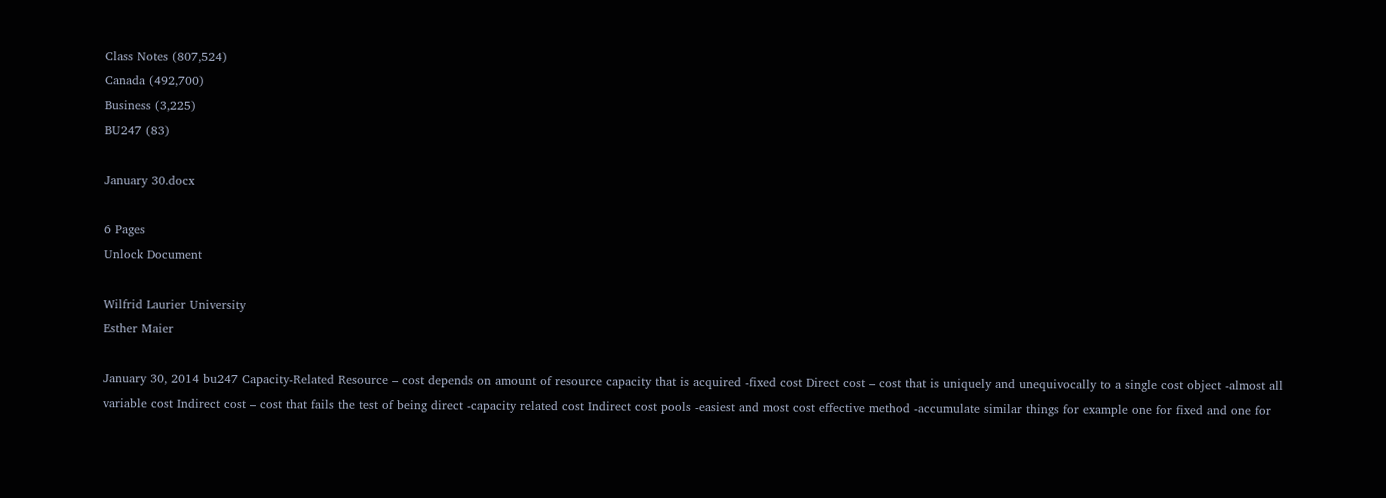Class Notes (807,524)
Canada (492,700)
Business (3,225)
BU247 (83)

January 30.docx

6 Pages
Unlock Document

Wilfrid Laurier University
Esther Maier

January 30, 2014 bu247 Capacity-Related Resource – cost depends on amount of resource capacity that is acquired -fixed cost Direct cost – cost that is uniquely and unequivocally to a single cost object -almost all variable cost Indirect cost – cost that fails the test of being direct -capacity related cost Indirect cost pools -easiest and most cost effective method -accumulate similar things for example one for fixed and one for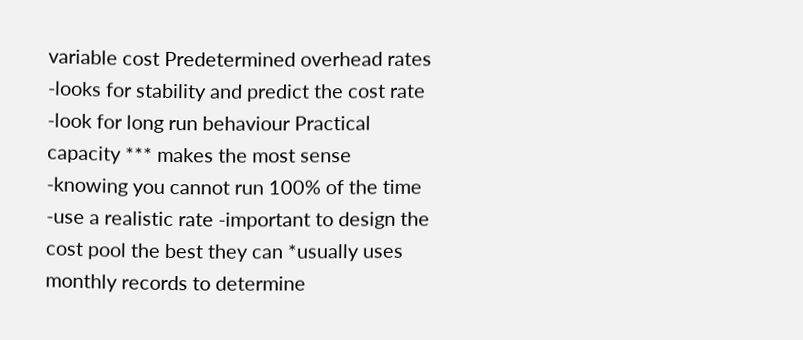variable cost Predetermined overhead rates -looks for stability and predict the cost rate -look for long run behaviour Practical capacity *** makes the most sense -knowing you cannot run 100% of the time -use a realistic rate -important to design the cost pool the best they can *usually uses monthly records to determine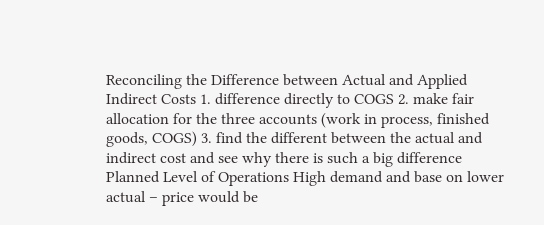Reconciling the Difference between Actual and Applied Indirect Costs 1. difference directly to COGS 2. make fair allocation for the three accounts (work in process, finished goods, COGS) 3. find the different between the actual and indirect cost and see why there is such a big difference Planned Level of Operations High demand and base on lower actual – price would be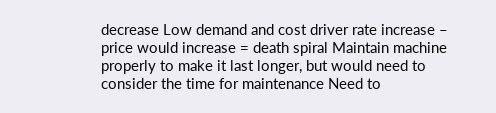decrease Low demand and cost driver rate increase – price would increase = death spiral Maintain machine properly to make it last longer, but would need to consider the time for maintenance Need to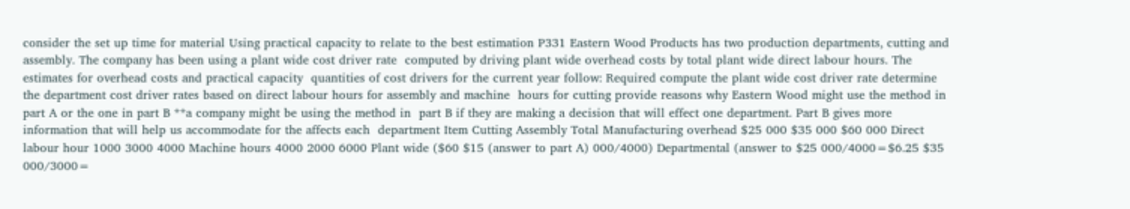consider the set up time for material Using practical capacity to relate to the best estimation P331 Eastern Wood Products has two production departments, cutting and assembly. The company has been using a plant wide cost driver rate  computed by driving plant wide overhead costs by total plant wide direct labour hours. The estimates for overhead costs and practical capacity  quantities of cost drivers for the current year follow: Required compute the plant wide cost driver rate determine the department cost driver rates based on direct labour hours for assembly and machine  hours for cutting provide reasons why Eastern Wood might use the method in part A or the one in part B **a company might be using the method in  part B if they are making a decision that will effect one department. Part B gives more information that will help us accommodate for the affects each  department Item Cutting Assembly Total Manufacturing overhead $25 000 $35 000 $60 000 Direct labour hour 1000 3000 4000 Machine hours 4000 2000 6000 Plant wide ($60 $15 (answer to part A) 000/4000) Departmental (answer to $25 000/4000=$6.25 $35 000/3000=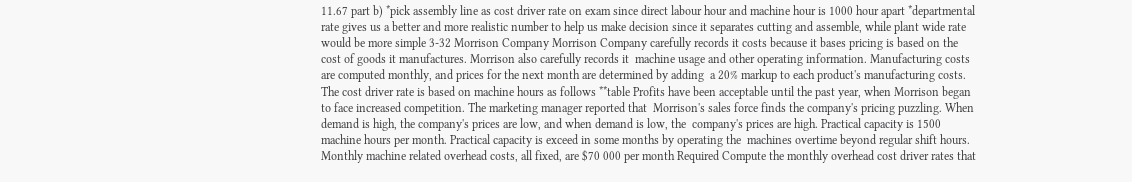11.67 part b) *pick assembly line as cost driver rate on exam since direct labour hour and machine hour is 1000 hour apart *departmental rate gives us a better and more realistic number to help us make decision since it separates cutting and assemble, while plant wide rate would be more simple 3-32 Morrison Company Morrison Company carefully records it costs because it bases pricing is based on the cost of goods it manufactures. Morrison also carefully records it  machine usage and other operating information. Manufacturing costs are computed monthly, and prices for the next month are determined by adding  a 20% markup to each product's manufacturing costs. The cost driver rate is based on machine hours as follows **table Profits have been acceptable until the past year, when Morrison began to face increased competition. The marketing manager reported that  Morrison's sales force finds the company's pricing puzzling. When demand is high, the company's prices are low, and when demand is low, the  company's prices are high. Practical capacity is 1500 machine hours per month. Practical capacity is exceed in some months by operating the  machines overtime beyond regular shift hours. Monthly machine related overhead costs, all fixed, are $70 000 per month Required Compute the monthly overhead cost driver rates that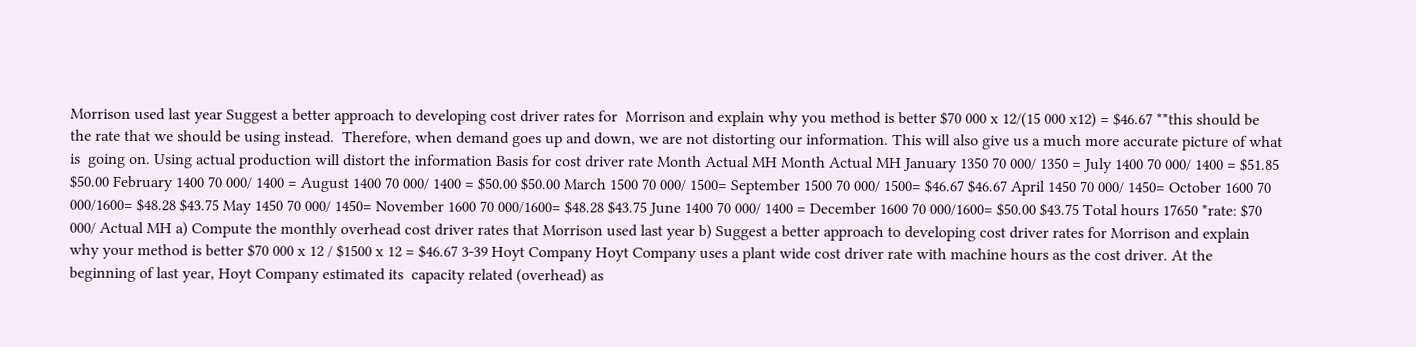Morrison used last year Suggest a better approach to developing cost driver rates for  Morrison and explain why you method is better $70 000 x 12/(15 000 x12) = $46.67 **this should be the rate that we should be using instead.  Therefore, when demand goes up and down, we are not distorting our information. This will also give us a much more accurate picture of what is  going on. Using actual production will distort the information Basis for cost driver rate Month Actual MH Month Actual MH January 1350 70 000/ 1350 = July 1400 70 000/ 1400 = $51.85 $50.00 February 1400 70 000/ 1400 = August 1400 70 000/ 1400 = $50.00 $50.00 March 1500 70 000/ 1500= September 1500 70 000/ 1500= $46.67 $46.67 April 1450 70 000/ 1450= October 1600 70 000/1600= $48.28 $43.75 May 1450 70 000/ 1450= November 1600 70 000/1600= $48.28 $43.75 June 1400 70 000/ 1400 = December 1600 70 000/1600= $50.00 $43.75 Total hours 17650 *rate: $70 000/ Actual MH a) Compute the monthly overhead cost driver rates that Morrison used last year b) Suggest a better approach to developing cost driver rates for Morrison and explain why your method is better $70 000 x 12 / $1500 x 12 = $46.67 3-39 Hoyt Company Hoyt Company uses a plant wide cost driver rate with machine hours as the cost driver. At the beginning of last year, Hoyt Company estimated its  capacity related (overhead) as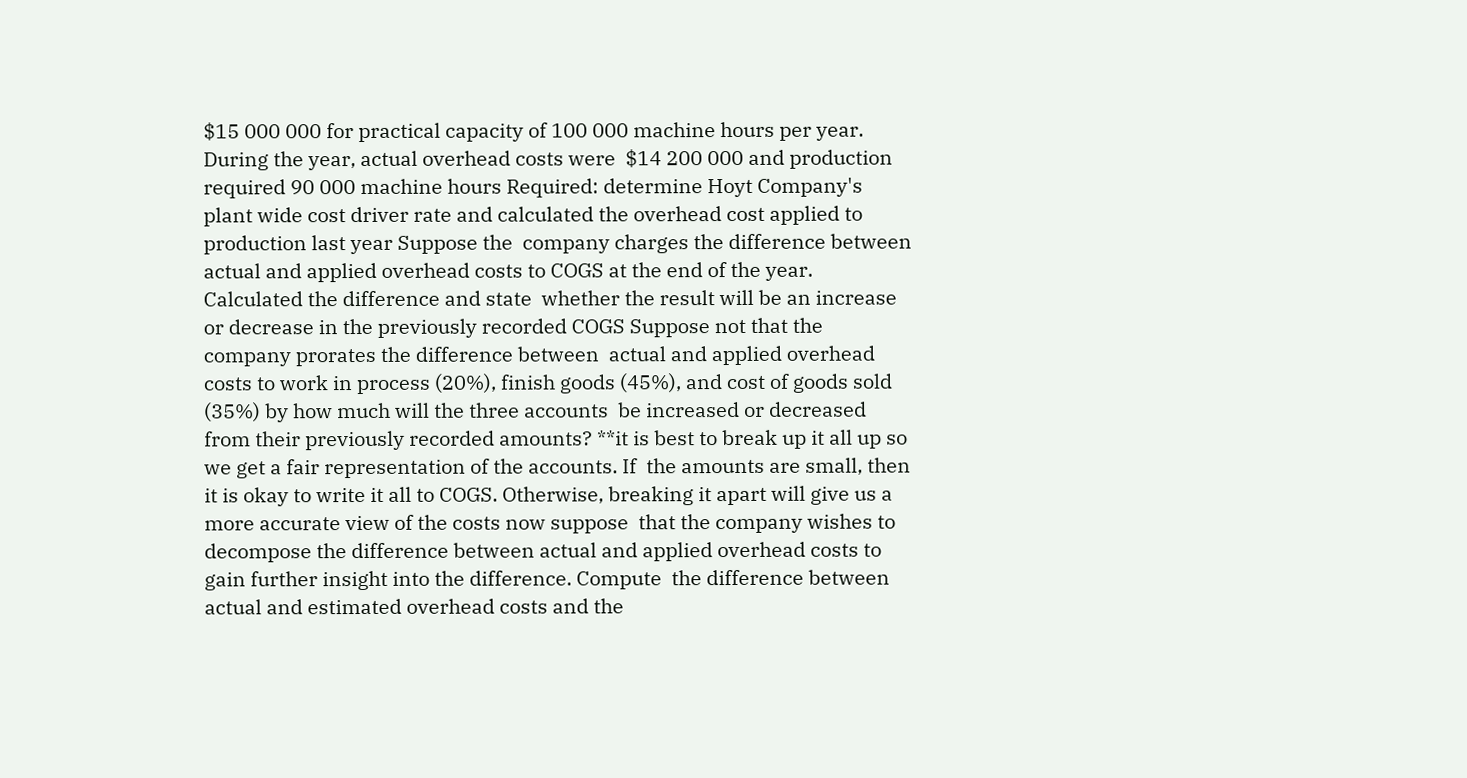$15 000 000 for practical capacity of 100 000 machine hours per year. During the year, actual overhead costs were  $14 200 000 and production required 90 000 machine hours Required: determine Hoyt Company's plant wide cost driver rate and calculated the overhead cost applied to production last year Suppose the  company charges the difference between actual and applied overhead costs to COGS at the end of the year. Calculated the difference and state  whether the result will be an increase or decrease in the previously recorded COGS Suppose not that the company prorates the difference between  actual and applied overhead costs to work in process (20%), finish goods (45%), and cost of goods sold (35%) by how much will the three accounts  be increased or decreased from their previously recorded amounts? **it is best to break up it all up so we get a fair representation of the accounts. If  the amounts are small, then it is okay to write it all to COGS. Otherwise, breaking it apart will give us a more accurate view of the costs now suppose  that the company wishes to decompose the difference between actual and applied overhead costs to gain further insight into the difference. Compute  the difference between actual and estimated overhead costs and the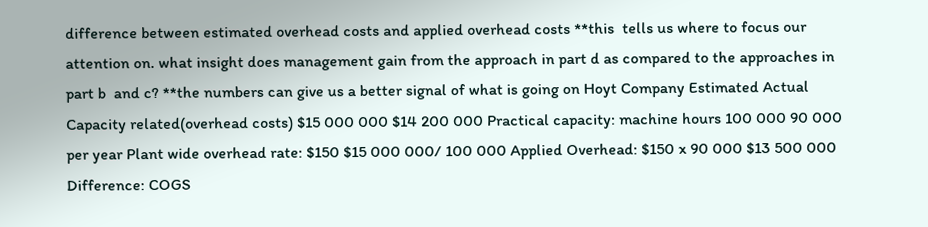difference between estimated overhead costs and applied overhead costs **this  tells us where to focus our attention on. what insight does management gain from the approach in part d as compared to the approaches in part b  and c? **the numbers can give us a better signal of what is going on Hoyt Company Estimated Actual Capacity related(overhead costs) $15 000 000 $14 200 000 Practical capacity: machine hours 100 000 90 000 per year Plant wide overhead rate: $150 $15 000 000/ 100 000 Applied Overhead: $150 x 90 000 $13 500 000 Difference: COGS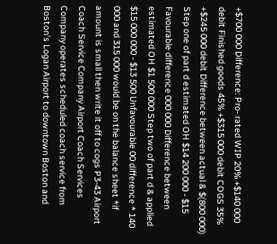+$700 000 Difference: Pro- rated WIP 20% +$140 000 debit Finished goods 45% +$315 000 debit COGS 35% +$245 000 debit Difference between actual & $(800 000) Step one of part d estimated OH $14 200 000 - $15 Favourable difference 000 000 Difference between estimated OH $1 500 000 Step two of part d & applied $15 000 000 - $13 500 Unfavourable 00 difference * 140 000 and 315 000 would be on the balance sheet *if amount is small then write it off to cogs P3-43 Airport Coach Service Company Airport Coach Services Company operates scheduled coach service from Boston's Logan Airport to downtown Boston and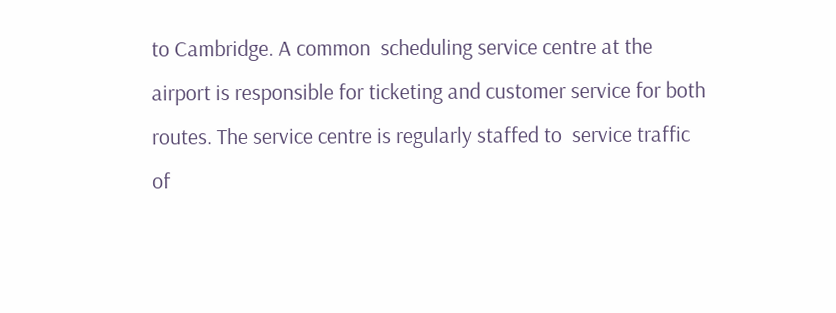to Cambridge. A common  scheduling service centre at the airport is responsible for ticketing and customer service for both routes. The service centre is regularly staffed to  service traffic of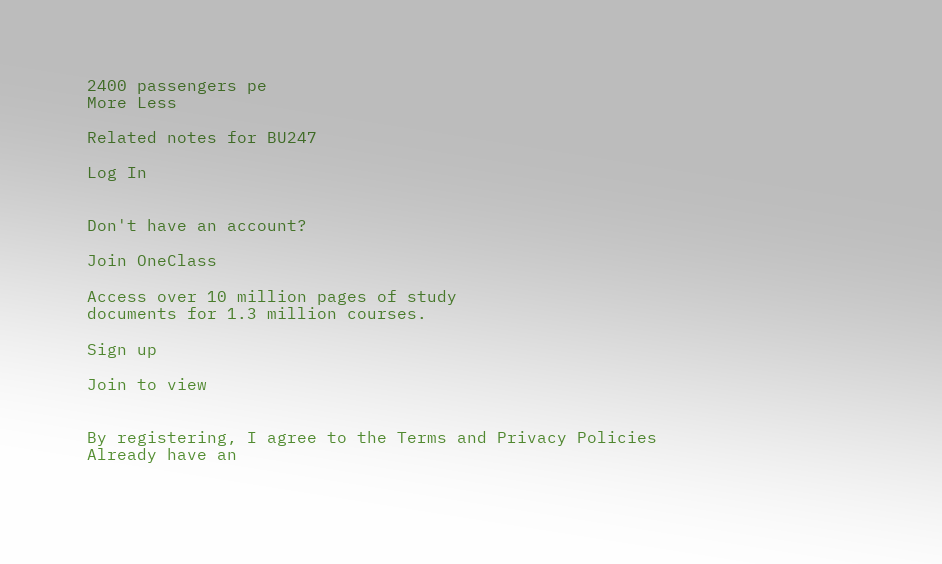2400 passengers pe
More Less

Related notes for BU247

Log In


Don't have an account?

Join OneClass

Access over 10 million pages of study
documents for 1.3 million courses.

Sign up

Join to view


By registering, I agree to the Terms and Privacy Policies
Already have an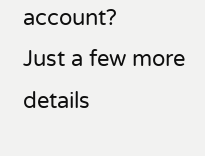account?
Just a few more details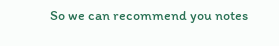So we can recommend you notes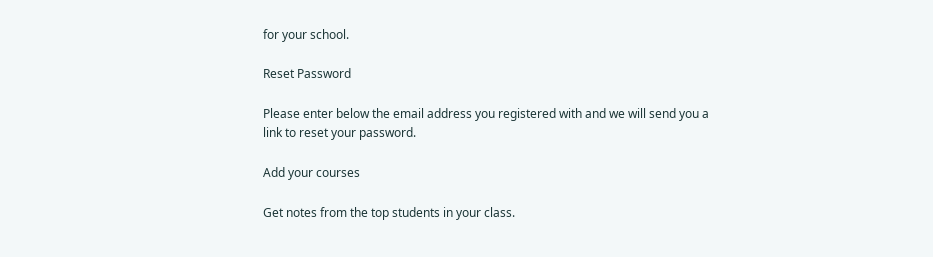for your school.

Reset Password

Please enter below the email address you registered with and we will send you a link to reset your password.

Add your courses

Get notes from the top students in your class.